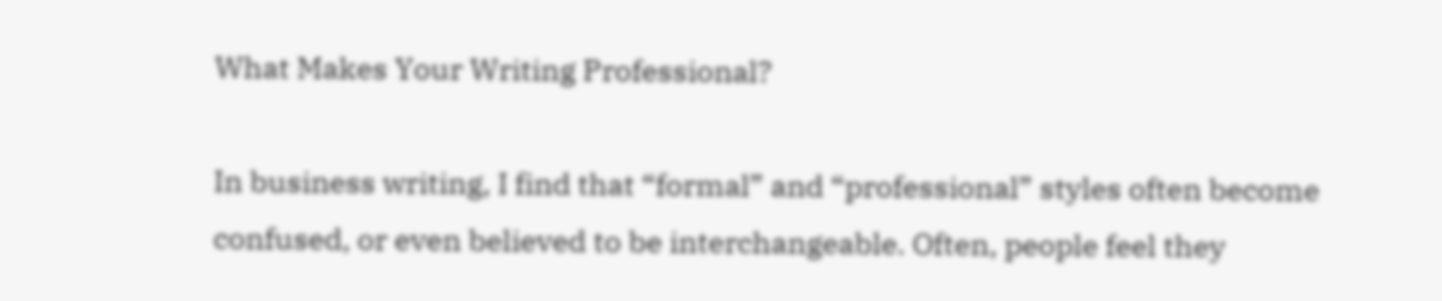What Makes Your Writing Professional?

In business writing, I find that “formal” and “professional” styles often become confused, or even believed to be interchangeable. Often, people feel they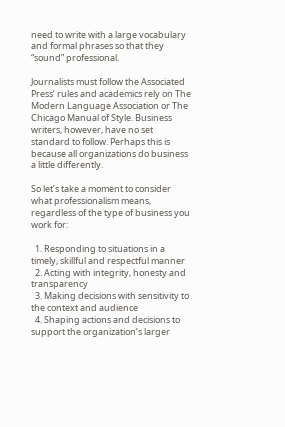need to write with a large vocabulary and formal phrases so that they “sound” professional.

Journalists must follow the Associated Press‘ rules and academics rely on The Modern Language Association or The Chicago Manual of Style. Business writers, however, have no set standard to follow. Perhaps this is because all organizations do business a little differently.

So let’s take a moment to consider what professionalism means, regardless of the type of business you work for:

  1. Responding to situations in a timely, skillful and respectful manner
  2. Acting with integrity, honesty and transparency
  3. Making decisions with sensitivity to the context and audience
  4. Shaping actions and decisions to support the organization’s larger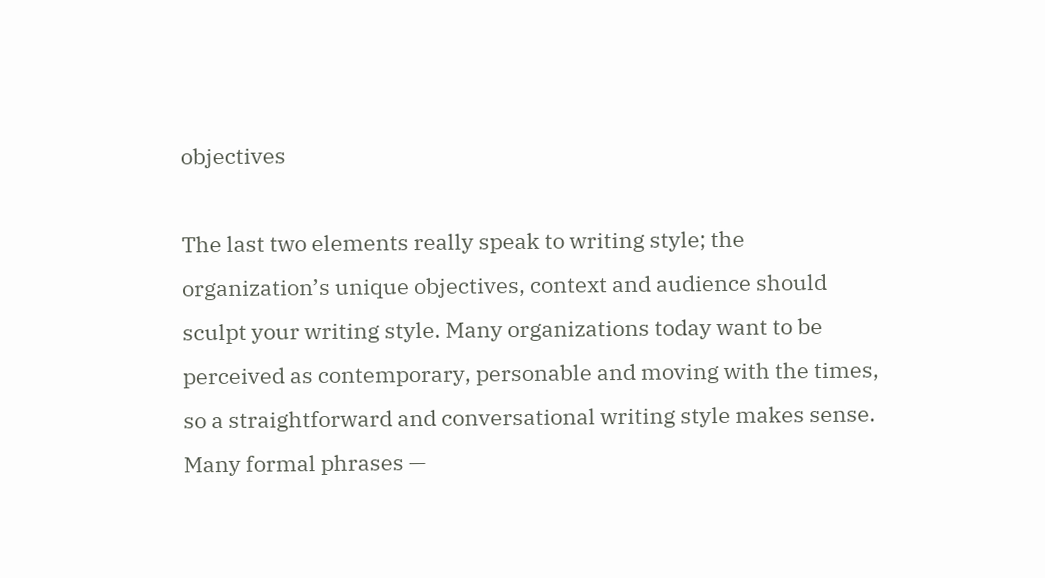objectives

The last two elements really speak to writing style; the organization’s unique objectives, context and audience should sculpt your writing style. Many organizations today want to be perceived as contemporary, personable and moving with the times, so a straightforward and conversational writing style makes sense. Many formal phrases —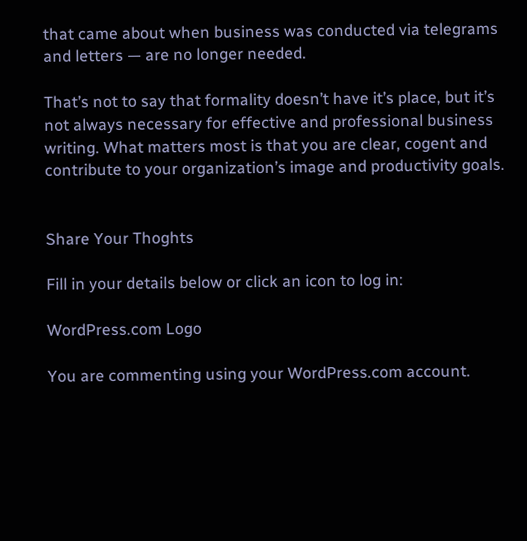that came about when business was conducted via telegrams and letters — are no longer needed.

That’s not to say that formality doesn’t have it’s place, but it’s not always necessary for effective and professional business writing. What matters most is that you are clear, cogent and contribute to your organization’s image and productivity goals.


Share Your Thoghts

Fill in your details below or click an icon to log in:

WordPress.com Logo

You are commenting using your WordPress.com account.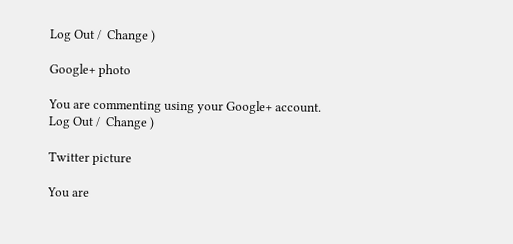Log Out /  Change )

Google+ photo

You are commenting using your Google+ account. Log Out /  Change )

Twitter picture

You are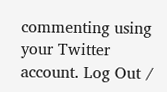commenting using your Twitter account. Log Out /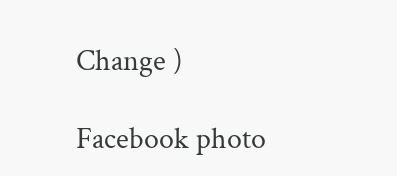Change )

Facebook photo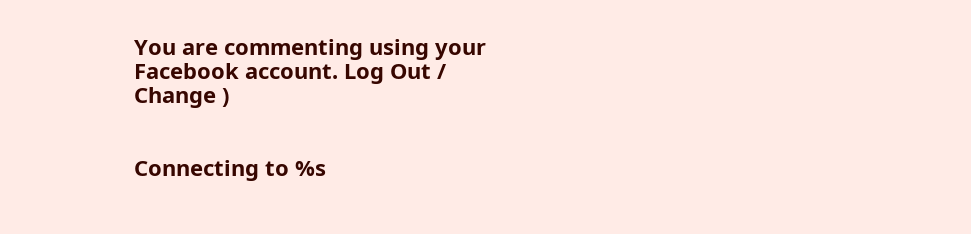You are commenting using your Facebook account. Log Out /  Change )


Connecting to %s